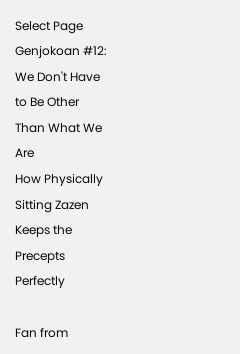Select Page
Genjokoan #12: We Don't Have to Be Other Than What We Are
How Physically Sitting Zazen Keeps the Precepts Perfectly

Fan from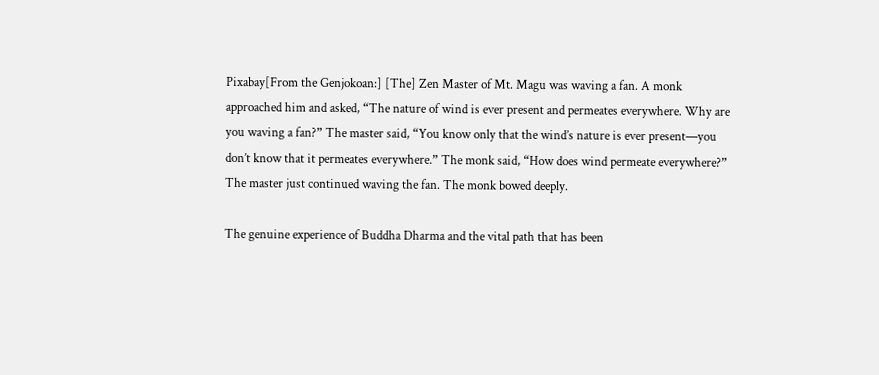Pixabay[From the Genjokoan:] [The] Zen Master of Mt. Magu was waving a fan. A monk approached him and asked, “The nature of wind is ever present and permeates everywhere. Why are you waving a fan?” The master said, “You know only that the wind’s nature is ever present—you don’t know that it permeates everywhere.” The monk said, “How does wind permeate everywhere?” The master just continued waving the fan. The monk bowed deeply.

The genuine experience of Buddha Dharma and the vital path that has been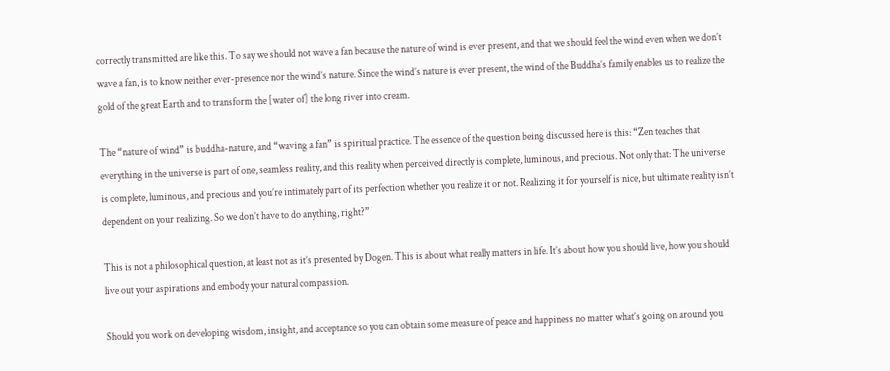correctly transmitted are like this. To say we should not wave a fan because the nature of wind is ever present, and that we should feel the wind even when we don’t wave a fan, is to know neither ever-presence nor the wind’s nature. Since the wind’s nature is ever present, the wind of the Buddha’s family enables us to realize the gold of the great Earth and to transform the [water of] the long river into cream.

The “nature of wind” is buddha-nature, and “waving a fan” is spiritual practice. The essence of the question being discussed here is this: “Zen teaches that everything in the universe is part of one, seamless reality, and this reality when perceived directly is complete, luminous, and precious. Not only that: The universe is complete, luminous, and precious and you’re intimately part of its perfection whether you realize it or not. Realizing it for yourself is nice, but ultimate reality isn’t dependent on your realizing. So we don’t have to do anything, right?”

This is not a philosophical question, at least not as it’s presented by Dogen. This is about what really matters in life. It’s about how you should live, how you should live out your aspirations and embody your natural compassion.

Should you work on developing wisdom, insight, and acceptance so you can obtain some measure of peace and happiness no matter what’s going on around you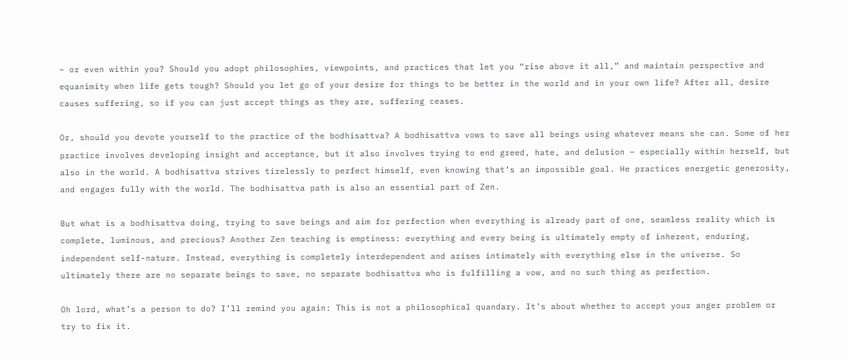– or even within you? Should you adopt philosophies, viewpoints, and practices that let you “rise above it all,” and maintain perspective and equanimity when life gets tough? Should you let go of your desire for things to be better in the world and in your own life? After all, desire causes suffering, so if you can just accept things as they are, suffering ceases.

Or, should you devote yourself to the practice of the bodhisattva? A bodhisattva vows to save all beings using whatever means she can. Some of her practice involves developing insight and acceptance, but it also involves trying to end greed, hate, and delusion – especially within herself, but also in the world. A bodhisattva strives tirelessly to perfect himself, even knowing that’s an impossible goal. He practices energetic generosity, and engages fully with the world. The bodhisattva path is also an essential part of Zen.

But what is a bodhisattva doing, trying to save beings and aim for perfection when everything is already part of one, seamless reality which is complete, luminous, and precious? Another Zen teaching is emptiness: everything and every being is ultimately empty of inherent, enduring, independent self-nature. Instead, everything is completely interdependent and arises intimately with everything else in the universe. So ultimately there are no separate beings to save, no separate bodhisattva who is fulfilling a vow, and no such thing as perfection.

Oh lord, what’s a person to do? I’ll remind you again: This is not a philosophical quandary. It’s about whether to accept your anger problem or try to fix it.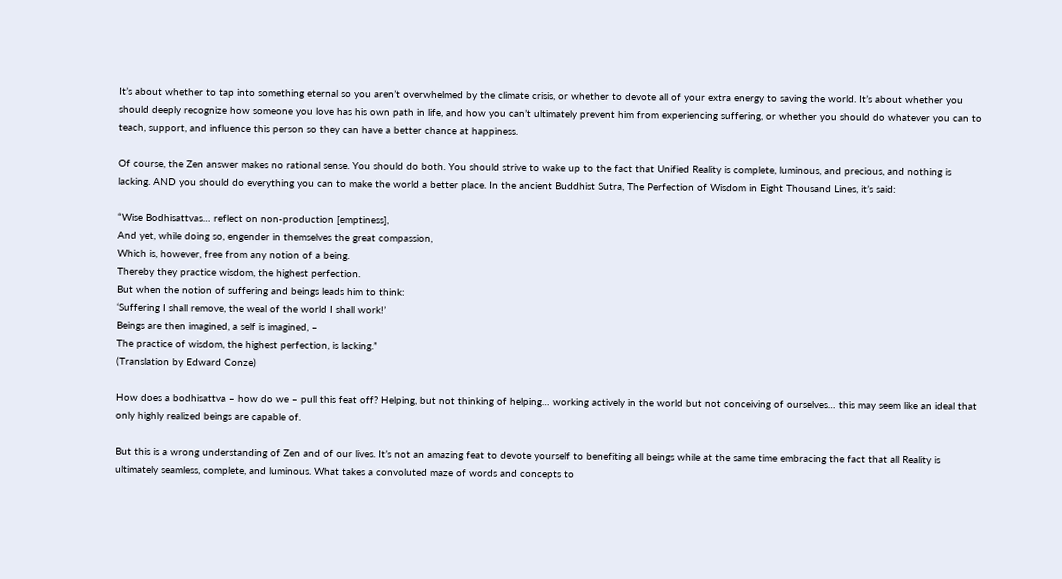It’s about whether to tap into something eternal so you aren’t overwhelmed by the climate crisis, or whether to devote all of your extra energy to saving the world. It’s about whether you should deeply recognize how someone you love has his own path in life, and how you can’t ultimately prevent him from experiencing suffering, or whether you should do whatever you can to teach, support, and influence this person so they can have a better chance at happiness.

Of course, the Zen answer makes no rational sense. You should do both. You should strive to wake up to the fact that Unified Reality is complete, luminous, and precious, and nothing is lacking. AND you should do everything you can to make the world a better place. In the ancient Buddhist Sutra, The Perfection of Wisdom in Eight Thousand Lines, it’s said:

“Wise Bodhisattvas… reflect on non-production [emptiness],
And yet, while doing so, engender in themselves the great compassion,
Which is, however, free from any notion of a being.
Thereby they practice wisdom, the highest perfection.
But when the notion of suffering and beings leads him to think:
‘Suffering I shall remove, the weal of the world I shall work!’
Beings are then imagined, a self is imagined, –
The practice of wisdom, the highest perfection, is lacking.”
(Translation by Edward Conze)

How does a bodhisattva – how do we – pull this feat off? Helping, but not thinking of helping… working actively in the world but not conceiving of ourselves… this may seem like an ideal that only highly realized beings are capable of.

But this is a wrong understanding of Zen and of our lives. It’s not an amazing feat to devote yourself to benefiting all beings while at the same time embracing the fact that all Reality is ultimately seamless, complete, and luminous. What takes a convoluted maze of words and concepts to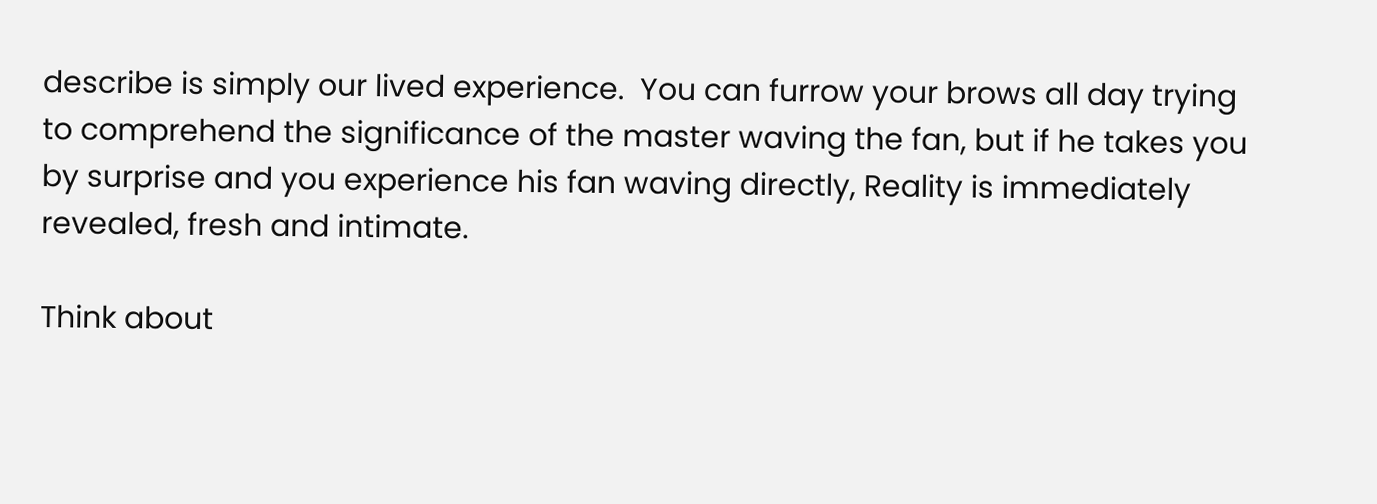describe is simply our lived experience.  You can furrow your brows all day trying to comprehend the significance of the master waving the fan, but if he takes you by surprise and you experience his fan waving directly, Reality is immediately revealed, fresh and intimate.

Think about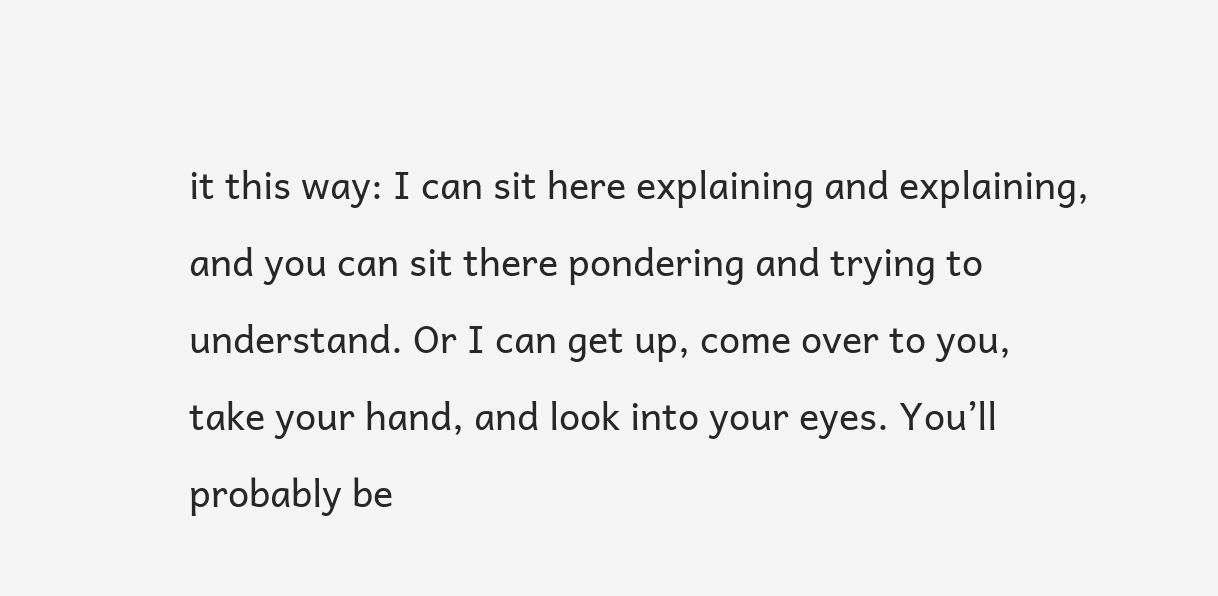it this way: I can sit here explaining and explaining, and you can sit there pondering and trying to understand. Or I can get up, come over to you, take your hand, and look into your eyes. You’ll probably be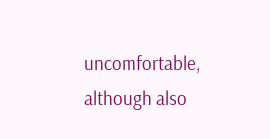uncomfortable, although also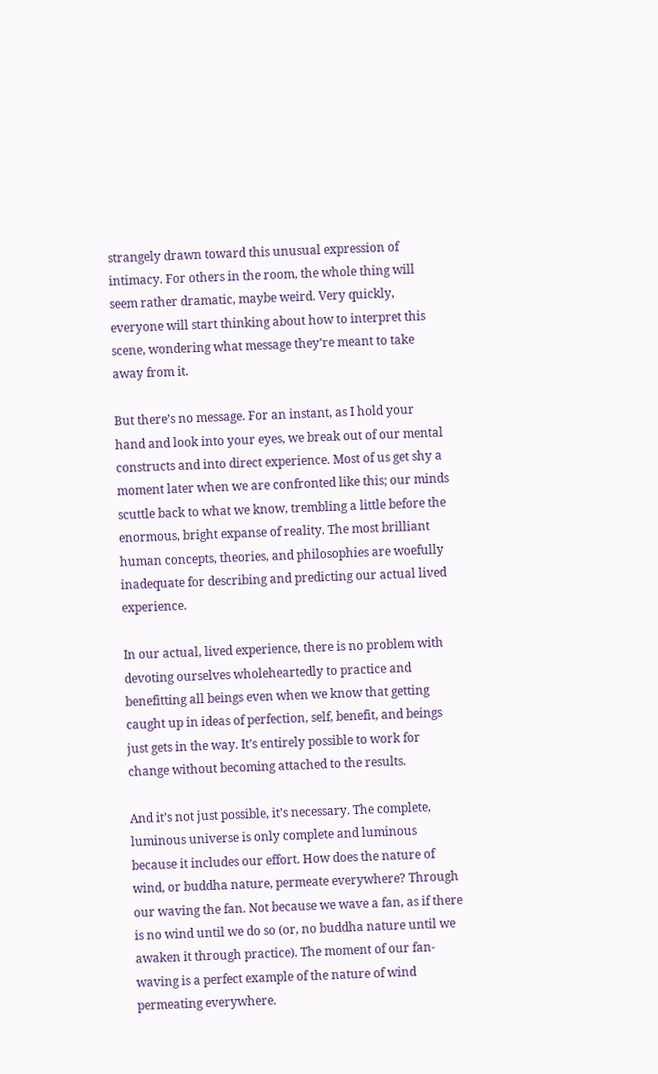strangely drawn toward this unusual expression of intimacy. For others in the room, the whole thing will seem rather dramatic, maybe weird. Very quickly, everyone will start thinking about how to interpret this scene, wondering what message they’re meant to take away from it.

But there’s no message. For an instant, as I hold your hand and look into your eyes, we break out of our mental constructs and into direct experience. Most of us get shy a moment later when we are confronted like this; our minds scuttle back to what we know, trembling a little before the enormous, bright expanse of reality. The most brilliant human concepts, theories, and philosophies are woefully inadequate for describing and predicting our actual lived experience.

In our actual, lived experience, there is no problem with devoting ourselves wholeheartedly to practice and benefitting all beings even when we know that getting caught up in ideas of perfection, self, benefit, and beings just gets in the way. It’s entirely possible to work for change without becoming attached to the results.

And it’s not just possible, it’s necessary. The complete, luminous universe is only complete and luminous because it includes our effort. How does the nature of wind, or buddha nature, permeate everywhere? Through our waving the fan. Not because we wave a fan, as if there is no wind until we do so (or, no buddha nature until we awaken it through practice). The moment of our fan-waving is a perfect example of the nature of wind permeating everywhere.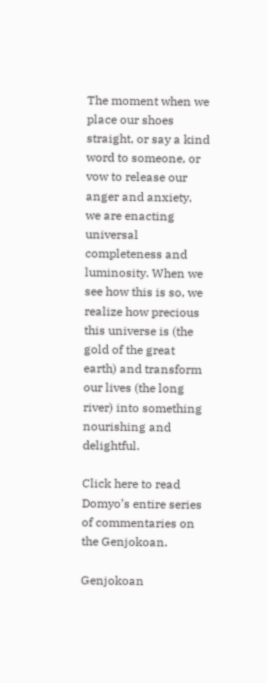The moment when we place our shoes straight, or say a kind word to someone, or vow to release our anger and anxiety, we are enacting universal completeness and luminosity. When we see how this is so, we realize how precious this universe is (the gold of the great earth) and transform our lives (the long river) into something nourishing and delightful.

Click here to read Domyo’s entire series of commentaries on the Genjokoan.

Genjokoan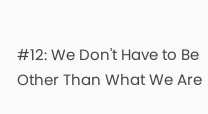#12: We Don't Have to Be Other Than What We Are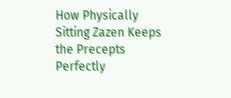How Physically Sitting Zazen Keeps the Precepts Perfectly